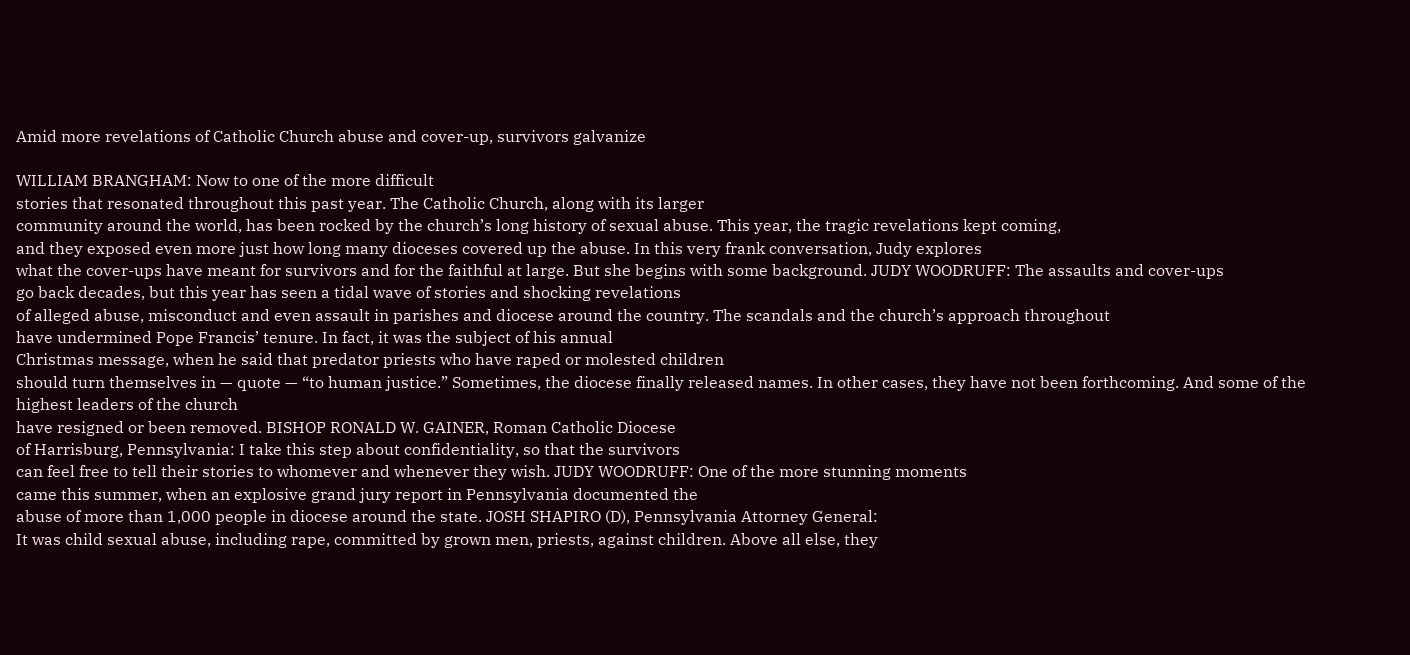Amid more revelations of Catholic Church abuse and cover-up, survivors galvanize

WILLIAM BRANGHAM: Now to one of the more difficult
stories that resonated throughout this past year. The Catholic Church, along with its larger
community around the world, has been rocked by the church’s long history of sexual abuse. This year, the tragic revelations kept coming,
and they exposed even more just how long many dioceses covered up the abuse. In this very frank conversation, Judy explores
what the cover-ups have meant for survivors and for the faithful at large. But she begins with some background. JUDY WOODRUFF: The assaults and cover-ups
go back decades, but this year has seen a tidal wave of stories and shocking revelations
of alleged abuse, misconduct and even assault in parishes and diocese around the country. The scandals and the church’s approach throughout
have undermined Pope Francis’ tenure. In fact, it was the subject of his annual
Christmas message, when he said that predator priests who have raped or molested children
should turn themselves in — quote — “to human justice.” Sometimes, the diocese finally released names. In other cases, they have not been forthcoming. And some of the highest leaders of the church
have resigned or been removed. BISHOP RONALD W. GAINER, Roman Catholic Diocese
of Harrisburg, Pennsylvania: I take this step about confidentiality, so that the survivors
can feel free to tell their stories to whomever and whenever they wish. JUDY WOODRUFF: One of the more stunning moments
came this summer, when an explosive grand jury report in Pennsylvania documented the
abuse of more than 1,000 people in diocese around the state. JOSH SHAPIRO (D), Pennsylvania Attorney General:
It was child sexual abuse, including rape, committed by grown men, priests, against children. Above all else, they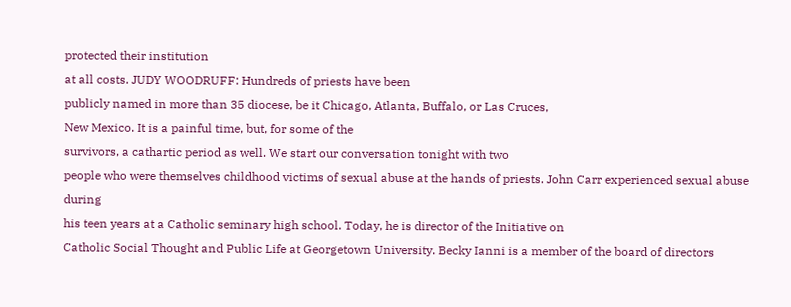protected their institution
at all costs. JUDY WOODRUFF: Hundreds of priests have been
publicly named in more than 35 diocese, be it Chicago, Atlanta, Buffalo, or Las Cruces,
New Mexico. It is a painful time, but, for some of the
survivors, a cathartic period as well. We start our conversation tonight with two
people who were themselves childhood victims of sexual abuse at the hands of priests. John Carr experienced sexual abuse during
his teen years at a Catholic seminary high school. Today, he is director of the Initiative on
Catholic Social Thought and Public Life at Georgetown University. Becky Ianni is a member of the board of directors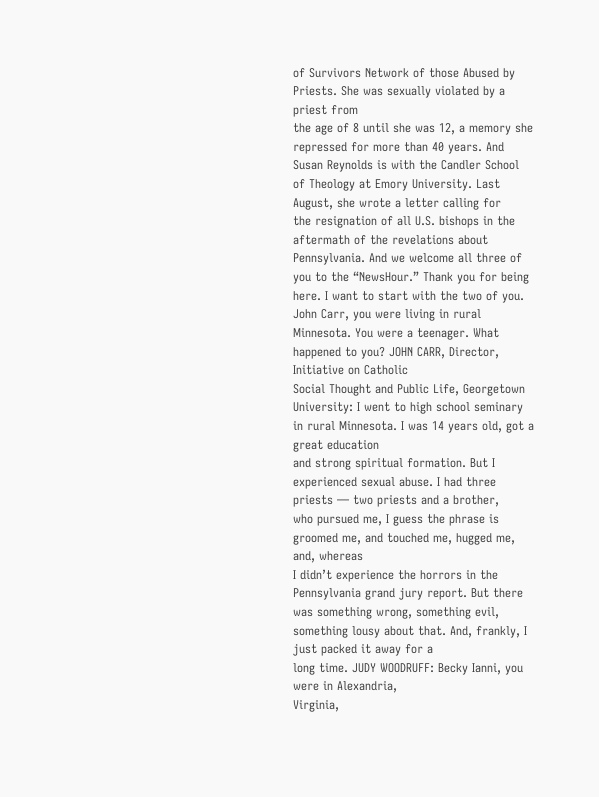of Survivors Network of those Abused by Priests. She was sexually violated by a priest from
the age of 8 until she was 12, a memory she repressed for more than 40 years. And Susan Reynolds is with the Candler School
of Theology at Emory University. Last August, she wrote a letter calling for
the resignation of all U.S. bishops in the aftermath of the revelations about Pennsylvania. And we welcome all three of you to the “NewsHour.” Thank you for being here. I want to start with the two of you. John Carr, you were living in rural Minnesota. You were a teenager. What happened to you? JOHN CARR, Director, Initiative on Catholic
Social Thought and Public Life, Georgetown University: I went to high school seminary
in rural Minnesota. I was 14 years old, got a great education
and strong spiritual formation. But I experienced sexual abuse. I had three priests — two priests and a brother,
who pursued me, I guess the phrase is groomed me, and touched me, hugged me, and, whereas
I didn’t experience the horrors in the Pennsylvania grand jury report. But there was something wrong, something evil,
something lousy about that. And, frankly, I just packed it away for a
long time. JUDY WOODRUFF: Becky Ianni, you were in Alexandria,
Virginia,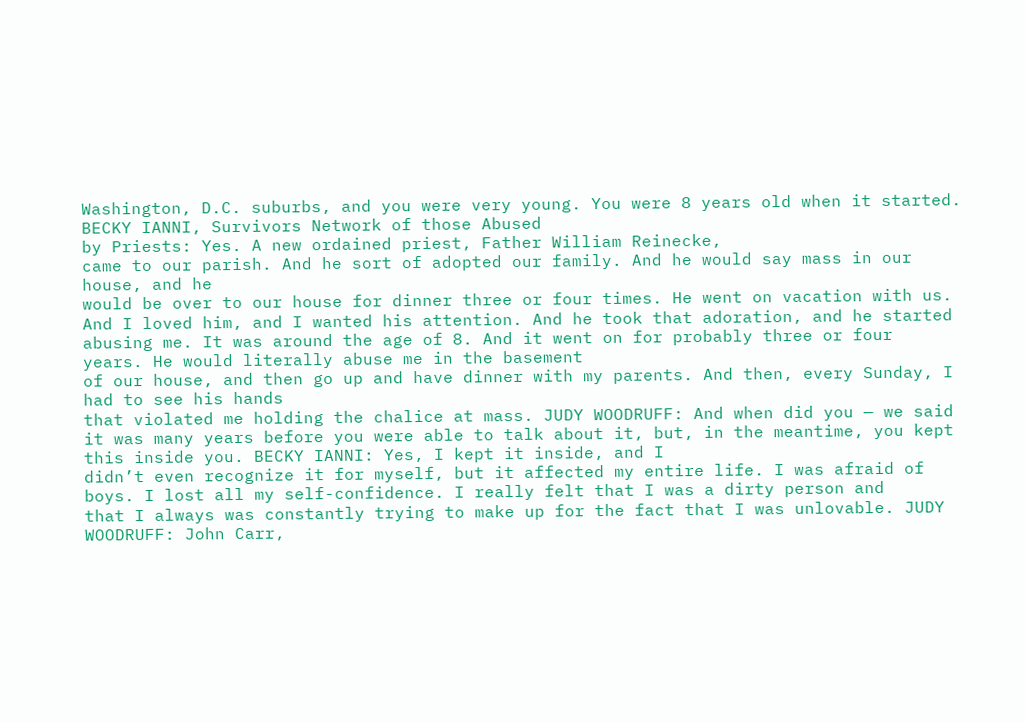Washington, D.C. suburbs, and you were very young. You were 8 years old when it started. BECKY IANNI, Survivors Network of those Abused
by Priests: Yes. A new ordained priest, Father William Reinecke,
came to our parish. And he sort of adopted our family. And he would say mass in our house, and he
would be over to our house for dinner three or four times. He went on vacation with us. And I loved him, and I wanted his attention. And he took that adoration, and he started
abusing me. It was around the age of 8. And it went on for probably three or four
years. He would literally abuse me in the basement
of our house, and then go up and have dinner with my parents. And then, every Sunday, I had to see his hands
that violated me holding the chalice at mass. JUDY WOODRUFF: And when did you — we said
it was many years before you were able to talk about it, but, in the meantime, you kept
this inside you. BECKY IANNI: Yes, I kept it inside, and I
didn’t even recognize it for myself, but it affected my entire life. I was afraid of boys. I lost all my self-confidence. I really felt that I was a dirty person and
that I always was constantly trying to make up for the fact that I was unlovable. JUDY WOODRUFF: John Carr,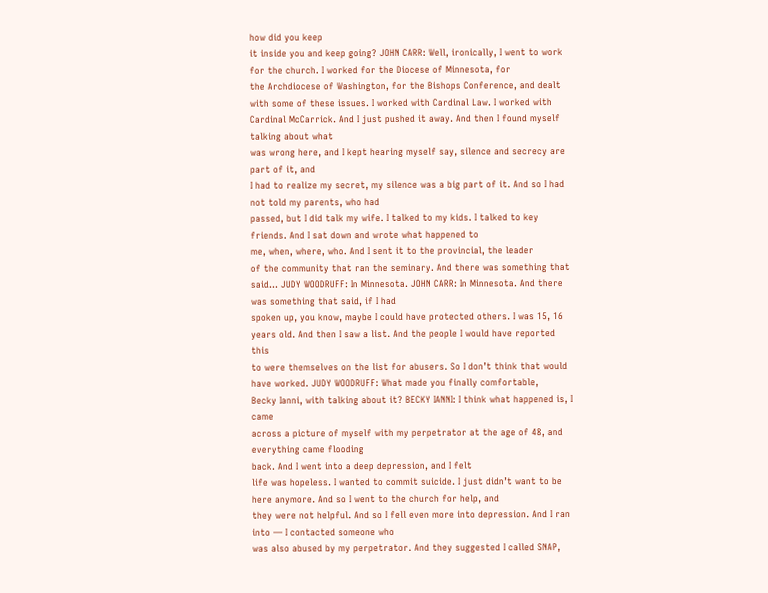how did you keep
it inside you and keep going? JOHN CARR: Well, ironically, I went to work
for the church. I worked for the Diocese of Minnesota, for
the Archdiocese of Washington, for the Bishops Conference, and dealt with some of these issues. I worked with Cardinal Law. I worked with Cardinal McCarrick. And I just pushed it away. And then I found myself talking about what
was wrong here, and I kept hearing myself say, silence and secrecy are part of it, and
I had to realize my secret, my silence was a big part of it. And so I had not told my parents, who had
passed, but I did talk my wife. I talked to my kids. I talked to key friends. And I sat down and wrote what happened to
me, when, where, who. And I sent it to the provincial, the leader
of the community that ran the seminary. And there was something that said… JUDY WOODRUFF: In Minnesota. JOHN CARR: In Minnesota. And there was something that said, if I had
spoken up, you know, maybe I could have protected others. I was 15, 16 years old. And then I saw a list. And the people I would have reported this
to were themselves on the list for abusers. So I don’t think that would have worked. JUDY WOODRUFF: What made you finally comfortable,
Becky Ianni, with talking about it? BECKY IANNI: I think what happened is, I came
across a picture of myself with my perpetrator at the age of 48, and everything came flooding
back. And I went into a deep depression, and I felt
life was hopeless. I wanted to commit suicide. I just didn’t want to be here anymore. And so I went to the church for help, and
they were not helpful. And so I fell even more into depression. And I ran into — I contacted someone who
was also abused by my perpetrator. And they suggested I called SNAP,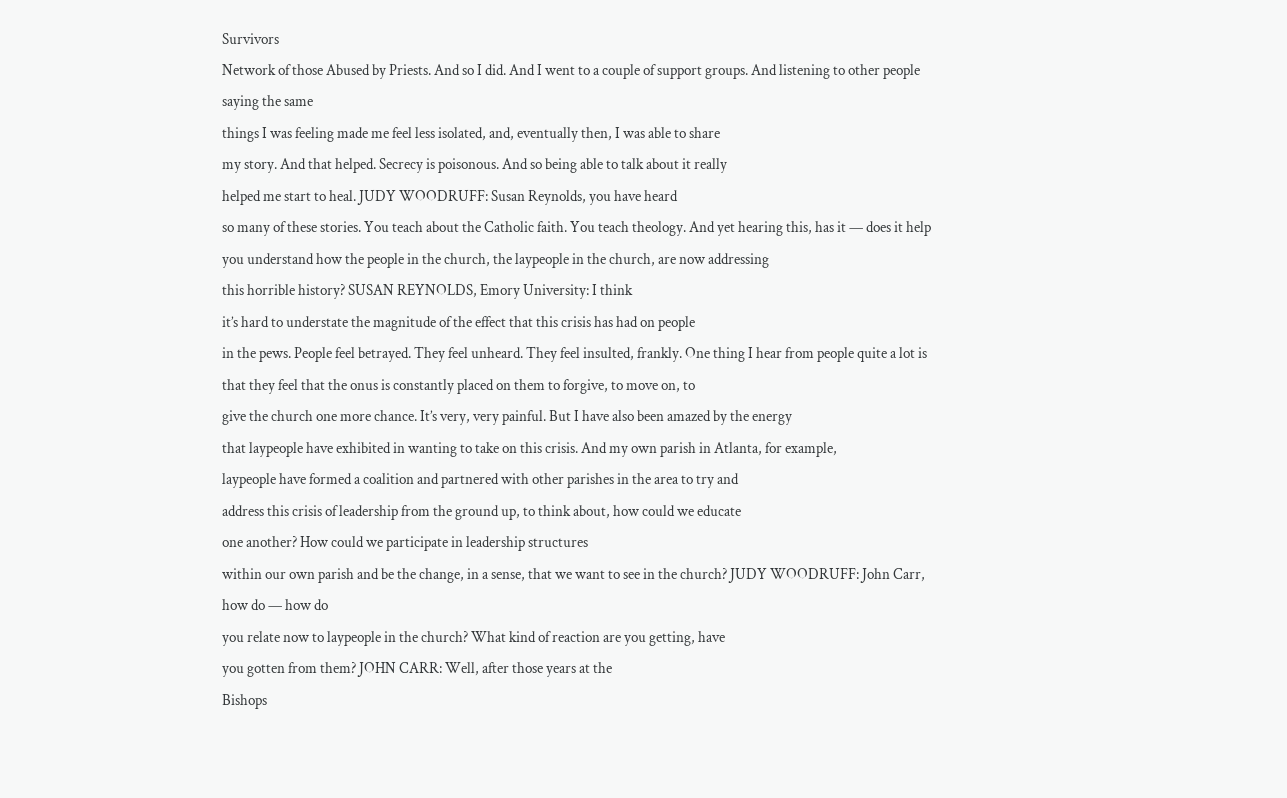Survivors
Network of those Abused by Priests. And so I did. And I went to a couple of support groups. And listening to other people saying the same
things I was feeling made me feel less isolated, and, eventually then, I was able to share
my story. And that helped. Secrecy is poisonous. And so being able to talk about it really
helped me start to heal. JUDY WOODRUFF: Susan Reynolds, you have heard
so many of these stories. You teach about the Catholic faith. You teach theology. And yet hearing this, has it — does it help
you understand how the people in the church, the laypeople in the church, are now addressing
this horrible history? SUSAN REYNOLDS, Emory University: I think
it’s hard to understate the magnitude of the effect that this crisis has had on people
in the pews. People feel betrayed. They feel unheard. They feel insulted, frankly. One thing I hear from people quite a lot is
that they feel that the onus is constantly placed on them to forgive, to move on, to
give the church one more chance. It’s very, very painful. But I have also been amazed by the energy
that laypeople have exhibited in wanting to take on this crisis. And my own parish in Atlanta, for example,
laypeople have formed a coalition and partnered with other parishes in the area to try and
address this crisis of leadership from the ground up, to think about, how could we educate
one another? How could we participate in leadership structures
within our own parish and be the change, in a sense, that we want to see in the church? JUDY WOODRUFF: John Carr, how do — how do
you relate now to laypeople in the church? What kind of reaction are you getting, have
you gotten from them? JOHN CARR: Well, after those years at the
Bishops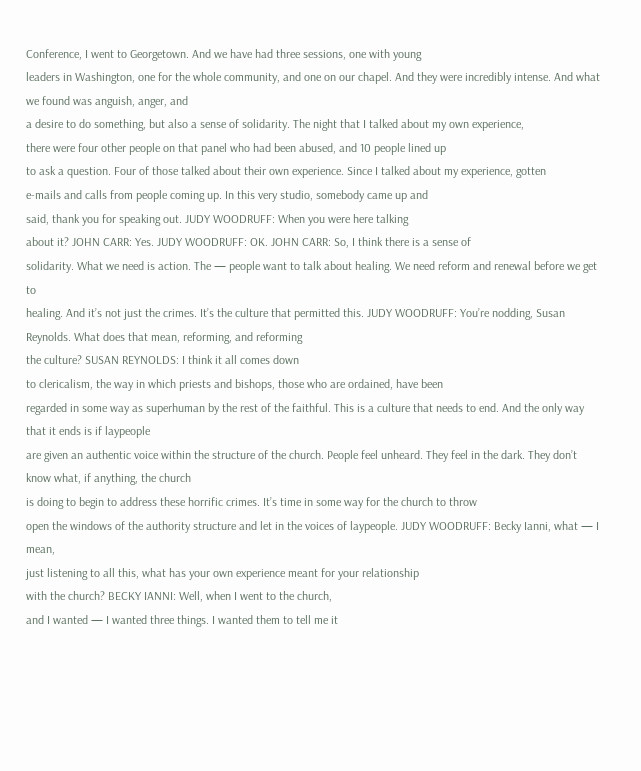Conference, I went to Georgetown. And we have had three sessions, one with young
leaders in Washington, one for the whole community, and one on our chapel. And they were incredibly intense. And what we found was anguish, anger, and
a desire to do something, but also a sense of solidarity. The night that I talked about my own experience,
there were four other people on that panel who had been abused, and 10 people lined up
to ask a question. Four of those talked about their own experience. Since I talked about my experience, gotten
e-mails and calls from people coming up. In this very studio, somebody came up and
said, thank you for speaking out. JUDY WOODRUFF: When you were here talking
about it? JOHN CARR: Yes. JUDY WOODRUFF: OK. JOHN CARR: So, I think there is a sense of
solidarity. What we need is action. The — people want to talk about healing. We need reform and renewal before we get to
healing. And it’s not just the crimes. It’s the culture that permitted this. JUDY WOODRUFF: You’re nodding, Susan Reynolds. What does that mean, reforming, and reforming
the culture? SUSAN REYNOLDS: I think it all comes down
to clericalism, the way in which priests and bishops, those who are ordained, have been
regarded in some way as superhuman by the rest of the faithful. This is a culture that needs to end. And the only way that it ends is if laypeople
are given an authentic voice within the structure of the church. People feel unheard. They feel in the dark. They don’t know what, if anything, the church
is doing to begin to address these horrific crimes. It’s time in some way for the church to throw
open the windows of the authority structure and let in the voices of laypeople. JUDY WOODRUFF: Becky Ianni, what — I mean,
just listening to all this, what has your own experience meant for your relationship
with the church? BECKY IANNI: Well, when I went to the church,
and I wanted — I wanted three things. I wanted them to tell me it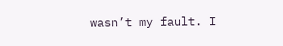wasn’t my fault. I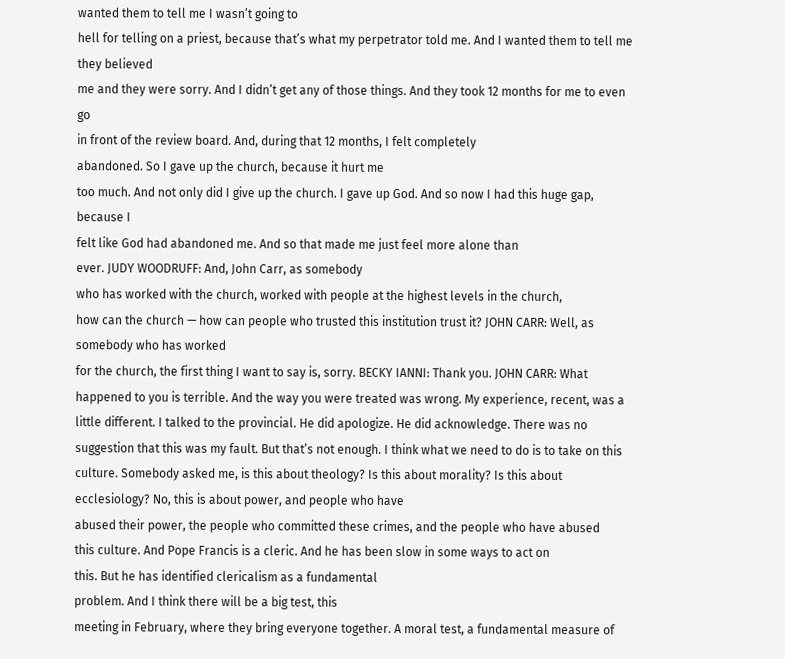wanted them to tell me I wasn’t going to
hell for telling on a priest, because that’s what my perpetrator told me. And I wanted them to tell me they believed
me and they were sorry. And I didn’t get any of those things. And they took 12 months for me to even go
in front of the review board. And, during that 12 months, I felt completely
abandoned. So I gave up the church, because it hurt me
too much. And not only did I give up the church. I gave up God. And so now I had this huge gap, because I
felt like God had abandoned me. And so that made me just feel more alone than
ever. JUDY WOODRUFF: And, John Carr, as somebody
who has worked with the church, worked with people at the highest levels in the church,
how can the church — how can people who trusted this institution trust it? JOHN CARR: Well, as somebody who has worked
for the church, the first thing I want to say is, sorry. BECKY IANNI: Thank you. JOHN CARR: What happened to you is terrible. And the way you were treated was wrong. My experience, recent, was a little different. I talked to the provincial. He did apologize. He did acknowledge. There was no suggestion that this was my fault. But that’s not enough. I think what we need to do is to take on this
culture. Somebody asked me, is this about theology? Is this about morality? Is this about ecclesiology? No, this is about power, and people who have
abused their power, the people who committed these crimes, and the people who have abused
this culture. And Pope Francis is a cleric. And he has been slow in some ways to act on
this. But he has identified clericalism as a fundamental
problem. And I think there will be a big test, this
meeting in February, where they bring everyone together. A moral test, a fundamental measure of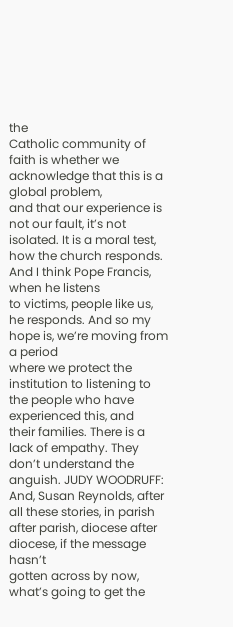the
Catholic community of faith is whether we acknowledge that this is a global problem,
and that our experience is not our fault, it’s not isolated. It is a moral test, how the church responds. And I think Pope Francis, when he listens
to victims, people like us, he responds. And so my hope is, we’re moving from a period
where we protect the institution to listening to the people who have experienced this, and
their families. There is a lack of empathy. They don’t understand the anguish. JUDY WOODRUFF: And, Susan Reynolds, after
all these stories, in parish after parish, diocese after diocese, if the message hasn’t
gotten across by now, what’s going to get the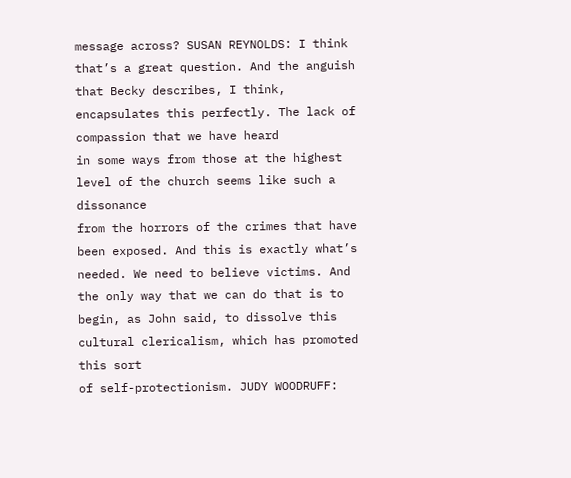message across? SUSAN REYNOLDS: I think that’s a great question. And the anguish that Becky describes, I think,
encapsulates this perfectly. The lack of compassion that we have heard
in some ways from those at the highest level of the church seems like such a dissonance
from the horrors of the crimes that have been exposed. And this is exactly what’s needed. We need to believe victims. And the only way that we can do that is to
begin, as John said, to dissolve this cultural clericalism, which has promoted this sort
of self-protectionism. JUDY WOODRUFF: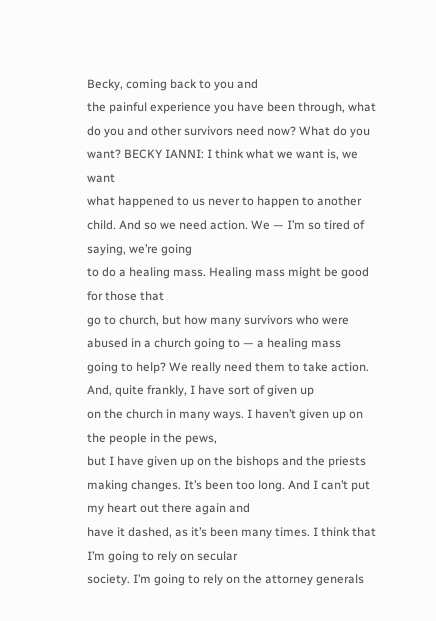Becky, coming back to you and
the painful experience you have been through, what do you and other survivors need now? What do you want? BECKY IANNI: I think what we want is, we want
what happened to us never to happen to another child. And so we need action. We — I’m so tired of saying, we’re going
to do a healing mass. Healing mass might be good for those that
go to church, but how many survivors who were abused in a church going to — a healing mass
going to help? We really need them to take action. And, quite frankly, I have sort of given up
on the church in many ways. I haven’t given up on the people in the pews,
but I have given up on the bishops and the priests making changes. It’s been too long. And I can’t put my heart out there again and
have it dashed, as it’s been many times. I think that I’m going to rely on secular
society. I’m going to rely on the attorney generals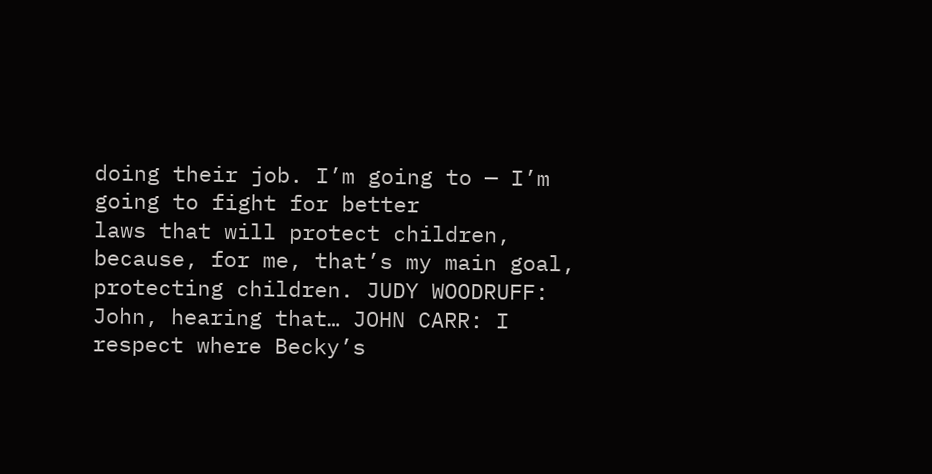doing their job. I’m going to — I’m going to fight for better
laws that will protect children, because, for me, that’s my main goal, protecting children. JUDY WOODRUFF: John, hearing that… JOHN CARR: I respect where Becky’s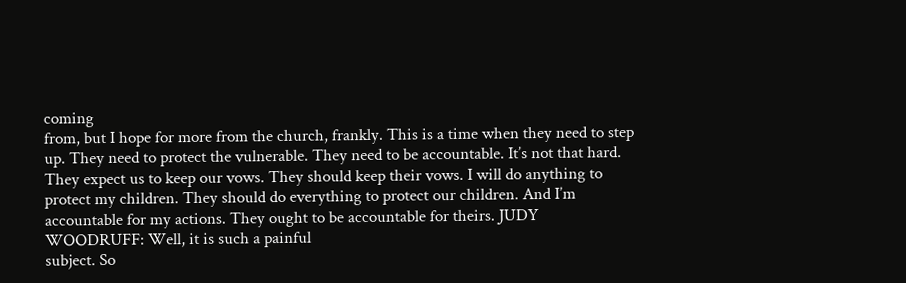coming
from, but I hope for more from the church, frankly. This is a time when they need to step up. They need to protect the vulnerable. They need to be accountable. It’s not that hard. They expect us to keep our vows. They should keep their vows. I will do anything to protect my children. They should do everything to protect our children. And I’m accountable for my actions. They ought to be accountable for theirs. JUDY WOODRUFF: Well, it is such a painful
subject. So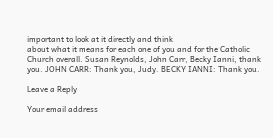important to look at it directly and think
about what it means for each one of you and for the Catholic Church overall. Susan Reynolds, John Carr, Becky Ianni, thank
you. JOHN CARR: Thank you, Judy. BECKY IANNI: Thank you.

Leave a Reply

Your email address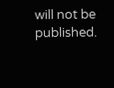will not be published.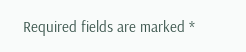Required fields are marked *